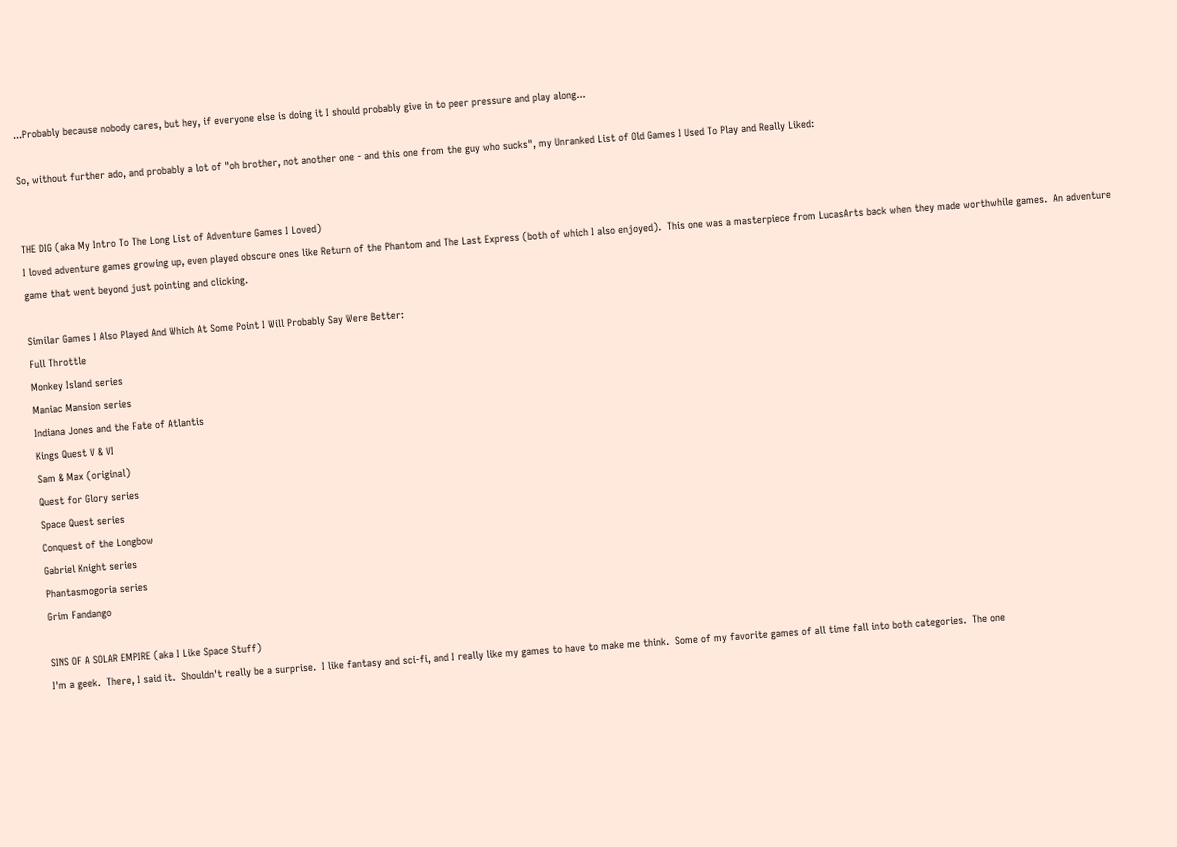...Probably because nobody cares, but hey, if everyone else is doing it I should probably give in to peer pressure and play along...

So, without further ado, and probably a lot of "oh brother, not another one - and this one from the guy who sucks", my Unranked List of Old Games I Used To Play and Really Liked:


THE DIG (aka My Intro To The Long List of Adventure Games I Loved)
I loved adventure games growing up, even played obscure ones like Return of the Phantom and The Last Express (both of which I also enjoyed).  This one was a masterpiece from LucasArts back when they made worthwhile games.  An adventure game that went beyond just pointing and clicking.

Similar Games I Also Played And Which At Some Point I Will Probably Say Were Better:
Full Throttle
Monkey Island series
Maniac Mansion series
Indiana Jones and the Fate of Atlantis
Kings Quest V & VI
Sam & Max (original)
Quest for Glory series
Space Quest series
Conquest of the Longbow
Gabriel Knight series
Phantasmogoria series
Grim Fandango

SINS OF A SOLAR EMPIRE (aka I Like Space Stuff)
I'm a geek.  There, I said it.  Shouldn't really be a surprise.  I like fantasy and sci-fi, and I really like my games to have to make me think.  Some of my favorite games of all time fall into both categories.  The one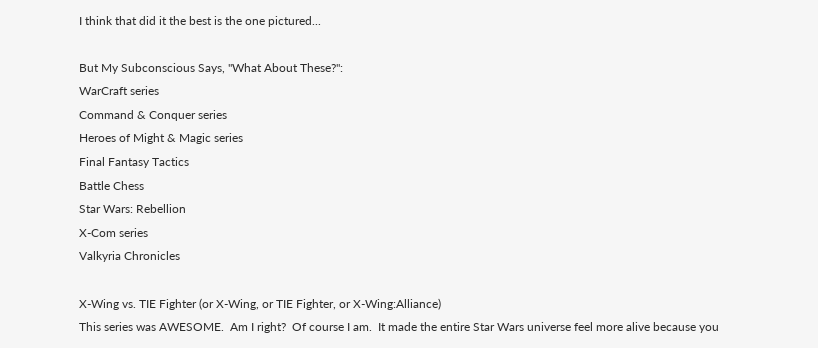I think that did it the best is the one pictured...

But My Subconscious Says, "What About These?":
WarCraft series
Command & Conquer series
Heroes of Might & Magic series
Final Fantasy Tactics
Battle Chess
Star Wars: Rebellion
X-Com series
Valkyria Chronicles

X-Wing vs. TIE Fighter (or X-Wing, or TIE Fighter, or X-Wing:Alliance)
This series was AWESOME.  Am I right?  Of course I am.  It made the entire Star Wars universe feel more alive because you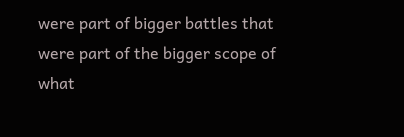were part of bigger battles that were part of the bigger scope of what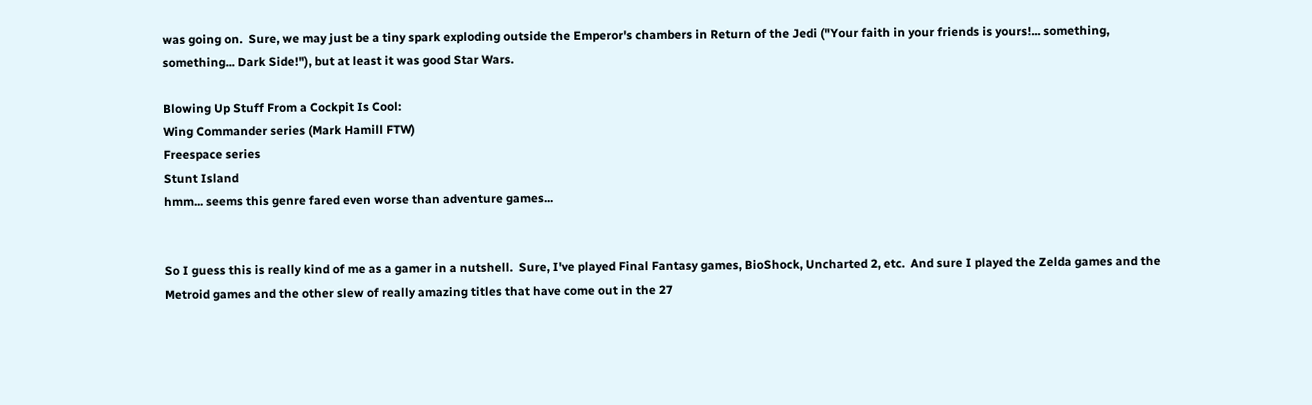was going on.  Sure, we may just be a tiny spark exploding outside the Emperor's chambers in Return of the Jedi ("Your faith in your friends is yours!... something, something... Dark Side!"), but at least it was good Star Wars.

Blowing Up Stuff From a Cockpit Is Cool:
Wing Commander series (Mark Hamill FTW)
Freespace series
Stunt Island
hmm... seems this genre fared even worse than adventure games...


So I guess this is really kind of me as a gamer in a nutshell.  Sure, I've played Final Fantasy games, BioShock, Uncharted 2, etc.  And sure I played the Zelda games and the Metroid games and the other slew of really amazing titles that have come out in the 27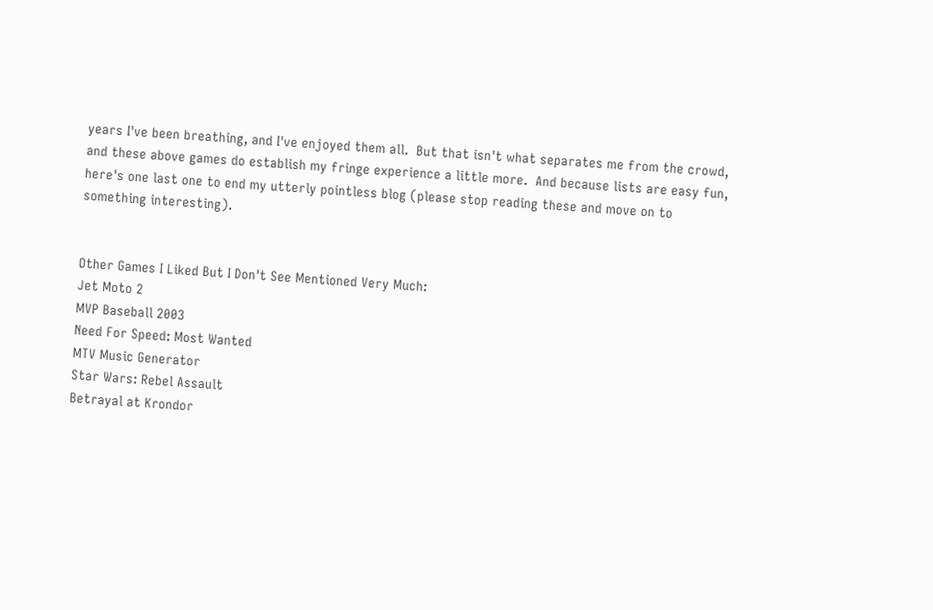years I've been breathing, and I've enjoyed them all.  But that isn't what separates me from the crowd, and these above games do establish my fringe experience a little more.  And because lists are easy fun, here's one last one to end my utterly pointless blog (please stop reading these and move on to something interesting).


Other Games I Liked But I Don't See Mentioned Very Much:
Jet Moto 2
MVP Baseball 2003
Need For Speed: Most Wanted
MTV Music Generator
Star Wars: Rebel Assault
Betrayal at Krondor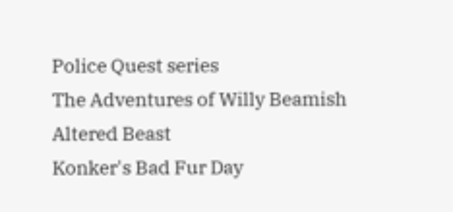Police Quest series
The Adventures of Willy Beamish
Altered Beast
Konker's Bad Fur Day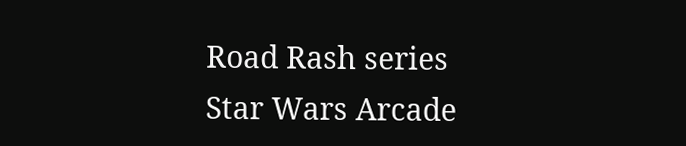Road Rash series
Star Wars Arcade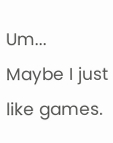Um... Maybe I just like games.